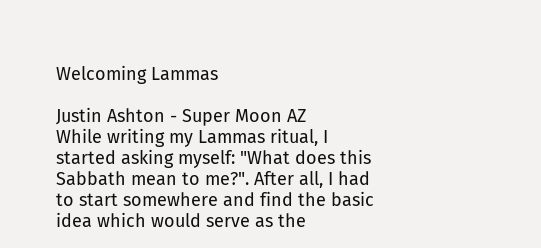Welcoming Lammas

Justin Ashton - Super Moon AZ
While writing my Lammas ritual, I started asking myself: "What does this Sabbath mean to me?". After all, I had to start somewhere and find the basic idea which would serve as the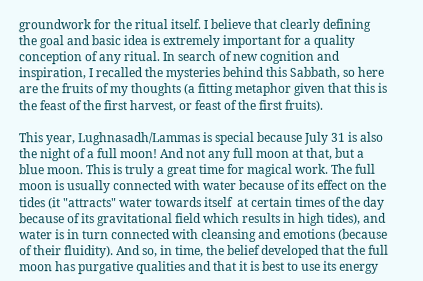groundwork for the ritual itself. I believe that clearly defining the goal and basic idea is extremely important for a quality conception of any ritual. In search of new cognition and inspiration, I recalled the mysteries behind this Sabbath, so here are the fruits of my thoughts (a fitting metaphor given that this is the feast of the first harvest, or feast of the first fruits).

This year, Lughnasadh/Lammas is special because July 31 is also the night of a full moon! And not any full moon at that, but a blue moon. This is truly a great time for magical work. The full moon is usually connected with water because of its effect on the tides (it "attracts" water towards itself  at certain times of the day because of its gravitational field which results in high tides), and water is in turn connected with cleansing and emotions (because of their fluidity). And so, in time, the belief developed that the full moon has purgative qualities and that it is best to use its energy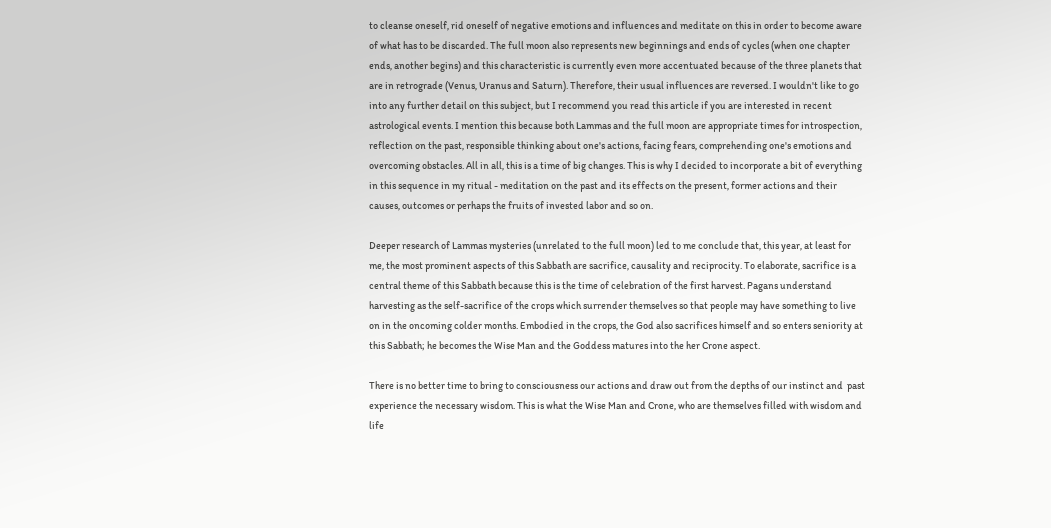to cleanse oneself, rid oneself of negative emotions and influences and meditate on this in order to become aware of what has to be discarded. The full moon also represents new beginnings and ends of cycles (when one chapter ends, another begins) and this characteristic is currently even more accentuated because of the three planets that are in retrograde (Venus, Uranus and Saturn). Therefore, their usual influences are reversed. I wouldn't like to go into any further detail on this subject, but I recommend you read this article if you are interested in recent astrological events. I mention this because both Lammas and the full moon are appropriate times for introspection, reflection on the past, responsible thinking about one's actions, facing fears, comprehending one's emotions and overcoming obstacles. All in all, this is a time of big changes. This is why I decided to incorporate a bit of everything in this sequence in my ritual - meditation on the past and its effects on the present, former actions and their causes, outcomes or perhaps the fruits of invested labor and so on.

Deeper research of Lammas mysteries (unrelated to the full moon) led to me conclude that, this year, at least for me, the most prominent aspects of this Sabbath are sacrifice, causality and reciprocity. To elaborate, sacrifice is a central theme of this Sabbath because this is the time of celebration of the first harvest. Pagans understand harvesting as the self-sacrifice of the crops which surrender themselves so that people may have something to live on in the oncoming colder months. Embodied in the crops, the God also sacrifices himself and so enters seniority at this Sabbath; he becomes the Wise Man and the Goddess matures into the her Crone aspect.

There is no better time to bring to consciousness our actions and draw out from the depths of our instinct and  past experience the necessary wisdom. This is what the Wise Man and Crone, who are themselves filled with wisdom and life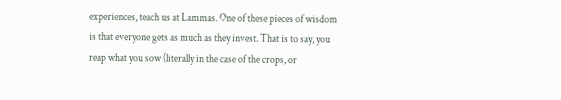experiences, teach us at Lammas. One of these pieces of wisdom is that everyone gets as much as they invest. That is to say, you reap what you sow (literally in the case of the crops, or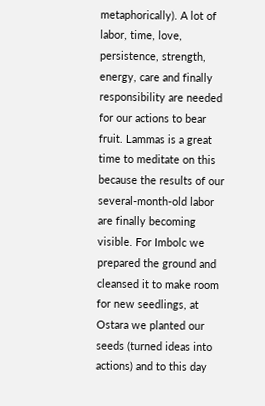metaphorically). A lot of labor, time, love, persistence, strength, energy, care and finally responsibility are needed for our actions to bear fruit. Lammas is a great time to meditate on this because the results of our several-month-old labor are finally becoming visible. For Imbolc we prepared the ground and cleansed it to make room for new seedlings, at Ostara we planted our seeds (turned ideas into actions) and to this day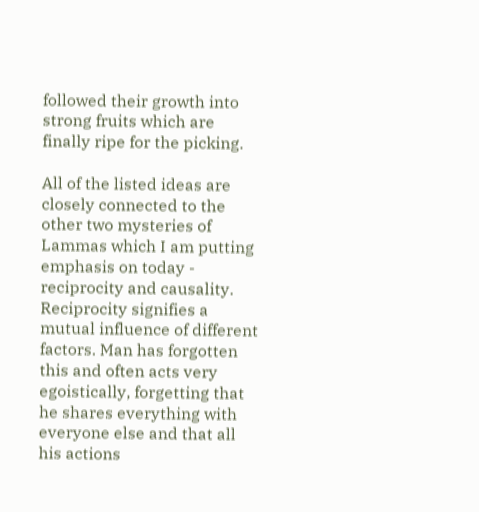followed their growth into strong fruits which are finally ripe for the picking.

All of the listed ideas are closely connected to the other two mysteries of Lammas which I am putting emphasis on today - reciprocity and causality. Reciprocity signifies a mutual influence of different factors. Man has forgotten this and often acts very egoistically, forgetting that he shares everything with everyone else and that all his actions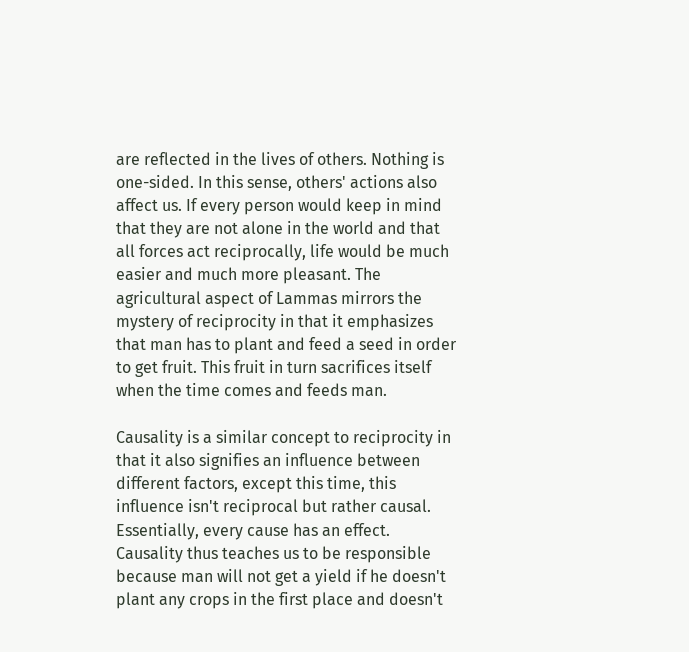are reflected in the lives of others. Nothing is one-sided. In this sense, others' actions also affect us. If every person would keep in mind that they are not alone in the world and that all forces act reciprocally, life would be much easier and much more pleasant. The agricultural aspect of Lammas mirrors the mystery of reciprocity in that it emphasizes that man has to plant and feed a seed in order to get fruit. This fruit in turn sacrifices itself when the time comes and feeds man.

Causality is a similar concept to reciprocity in that it also signifies an influence between different factors, except this time, this influence isn't reciprocal but rather causal. Essentially, every cause has an effect. Causality thus teaches us to be responsible because man will not get a yield if he doesn't plant any crops in the first place and doesn't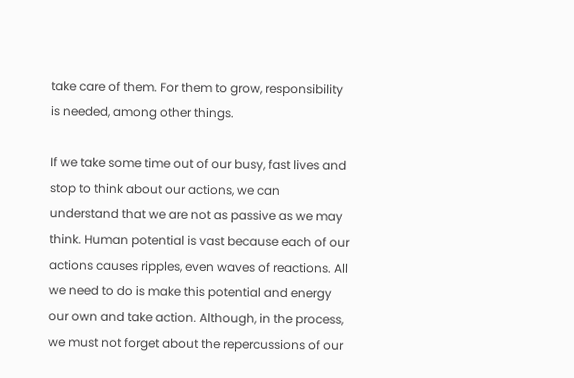take care of them. For them to grow, responsibility is needed, among other things.

If we take some time out of our busy, fast lives and stop to think about our actions, we can understand that we are not as passive as we may think. Human potential is vast because each of our actions causes ripples, even waves of reactions. All we need to do is make this potential and energy our own and take action. Although, in the process, we must not forget about the repercussions of our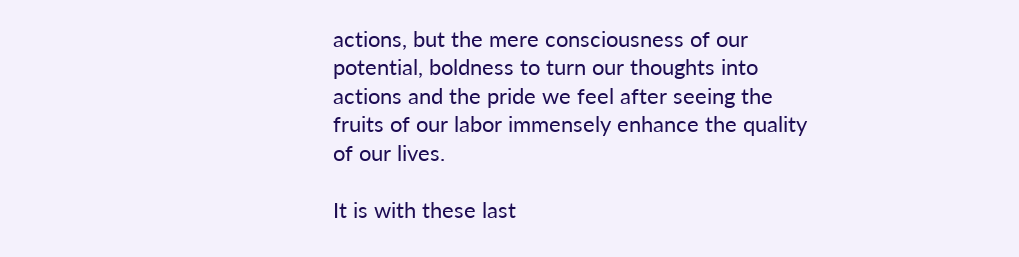actions, but the mere consciousness of our potential, boldness to turn our thoughts into actions and the pride we feel after seeing the fruits of our labor immensely enhance the quality of our lives.

It is with these last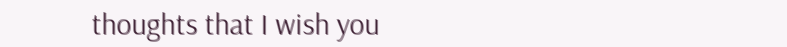thoughts that I wish you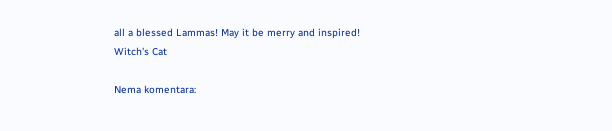all a blessed Lammas! May it be merry and inspired!
Witch's Cat

Nema komentara: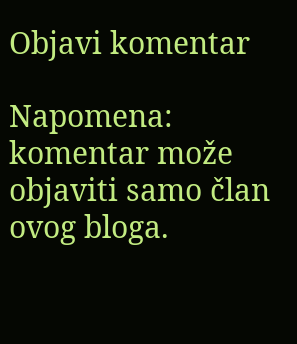Objavi komentar

Napomena: komentar može objaviti samo član ovog bloga.